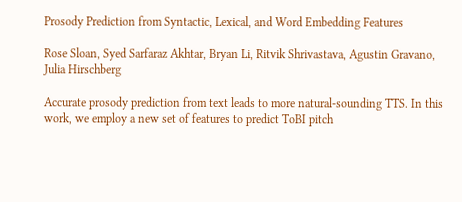Prosody Prediction from Syntactic, Lexical, and Word Embedding Features

Rose Sloan, Syed Sarfaraz Akhtar, Bryan Li, Ritvik Shrivastava, Agustin Gravano, Julia Hirschberg

Accurate prosody prediction from text leads to more natural-sounding TTS. In this work, we employ a new set of features to predict ToBI pitch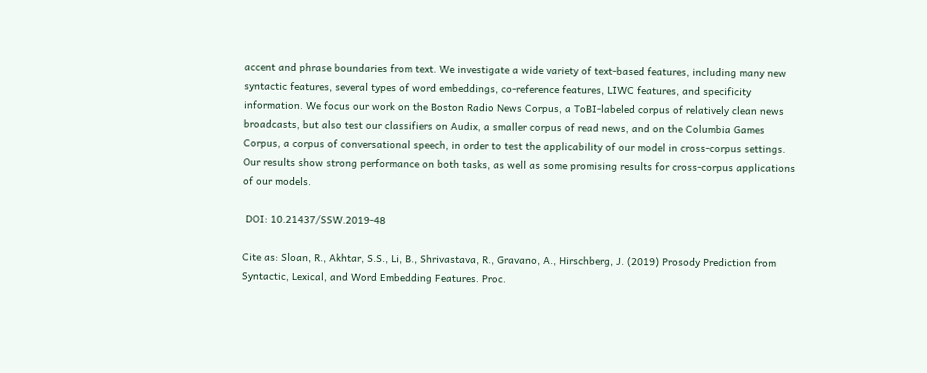accent and phrase boundaries from text. We investigate a wide variety of text-based features, including many new syntactic features, several types of word embeddings, co-reference features, LIWC features, and specificity information. We focus our work on the Boston Radio News Corpus, a ToBI-labeled corpus of relatively clean news broadcasts, but also test our classifiers on Audix, a smaller corpus of read news, and on the Columbia Games Corpus, a corpus of conversational speech, in order to test the applicability of our model in cross-corpus settings. Our results show strong performance on both tasks, as well as some promising results for cross-corpus applications of our models.

 DOI: 10.21437/SSW.2019-48

Cite as: Sloan, R., Akhtar, S.S., Li, B., Shrivastava, R., Gravano, A., Hirschberg, J. (2019) Prosody Prediction from Syntactic, Lexical, and Word Embedding Features. Proc.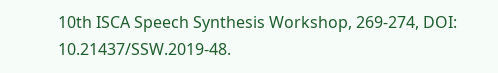10th ISCA Speech Synthesis Workshop, 269-274, DOI: 10.21437/SSW.2019-48.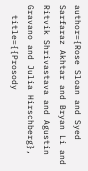author={Rose Sloan and Syed Sarfaraz Akhtar and Bryan Li and Ritvik Shrivastava and Agustin Gravano and Julia Hirschberg},
  title={{Prosody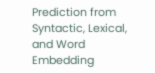Prediction from Syntactic, Lexical, and Word Embedding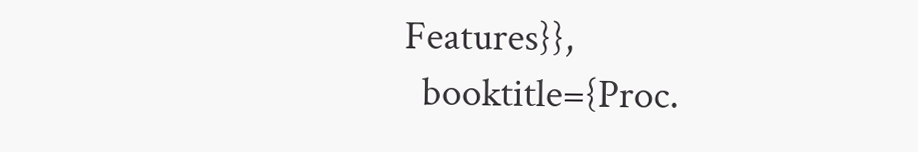Features}},
  booktitle={Proc.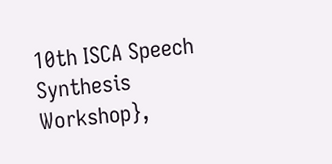10th ISCA Speech Synthesis Workshop},